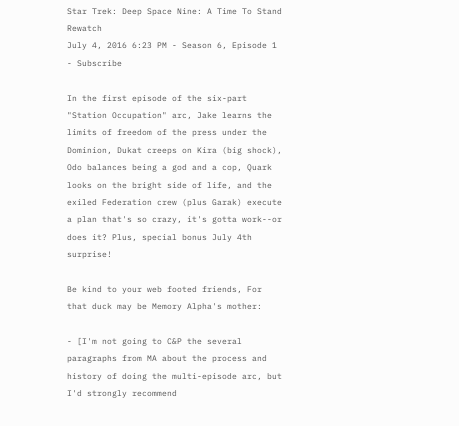Star Trek: Deep Space Nine: A Time To Stand   Rewatch
July 4, 2016 6:23 PM - Season 6, Episode 1 - Subscribe

In the first episode of the six-part "Station Occupation" arc, Jake learns the limits of freedom of the press under the Dominion, Dukat creeps on Kira (big shock), Odo balances being a god and a cop, Quark looks on the bright side of life, and the exiled Federation crew (plus Garak) execute a plan that's so crazy, it's gotta work--or does it? Plus, special bonus July 4th surprise!

Be kind to your web footed friends, For that duck may be Memory Alpha's mother:

- [I'm not going to C&P the several paragraphs from MA about the process and history of doing the multi-episode arc, but I'd strongly recommend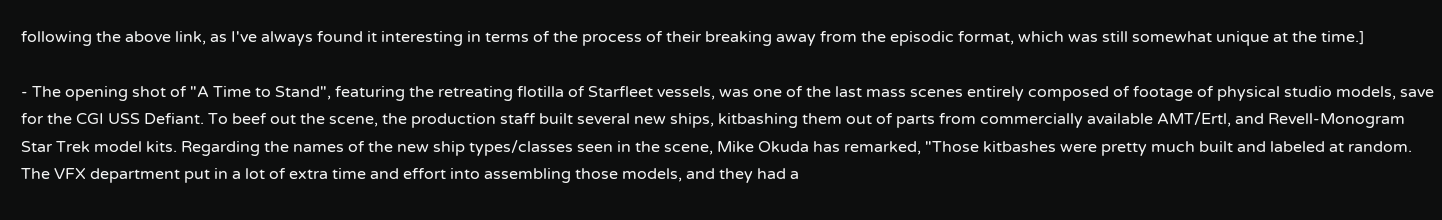following the above link, as I've always found it interesting in terms of the process of their breaking away from the episodic format, which was still somewhat unique at the time.]

- The opening shot of "A Time to Stand", featuring the retreating flotilla of Starfleet vessels, was one of the last mass scenes entirely composed of footage of physical studio models, save for the CGI USS Defiant. To beef out the scene, the production staff built several new ships, kitbashing them out of parts from commercially available AMT/Ertl, and Revell-Monogram Star Trek model kits. Regarding the names of the new ship types/classes seen in the scene, Mike Okuda has remarked, "Those kitbashes were pretty much built and labeled at random. The VFX department put in a lot of extra time and effort into assembling those models, and they had a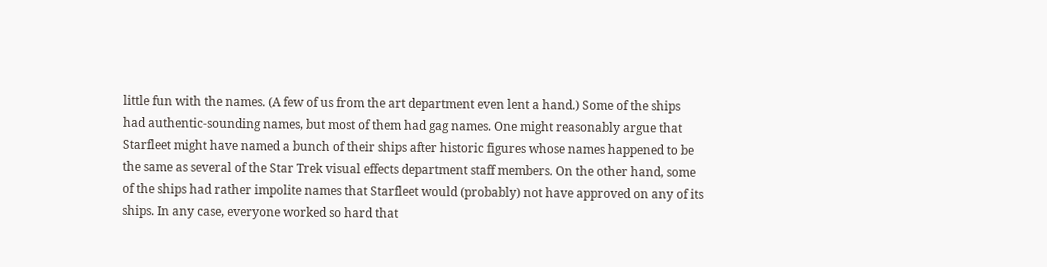little fun with the names. (A few of us from the art department even lent a hand.) Some of the ships had authentic-sounding names, but most of them had gag names. One might reasonably argue that Starfleet might have named a bunch of their ships after historic figures whose names happened to be the same as several of the Star Trek visual effects department staff members. On the other hand, some of the ships had rather impolite names that Starfleet would (probably) not have approved on any of its ships. In any case, everyone worked so hard that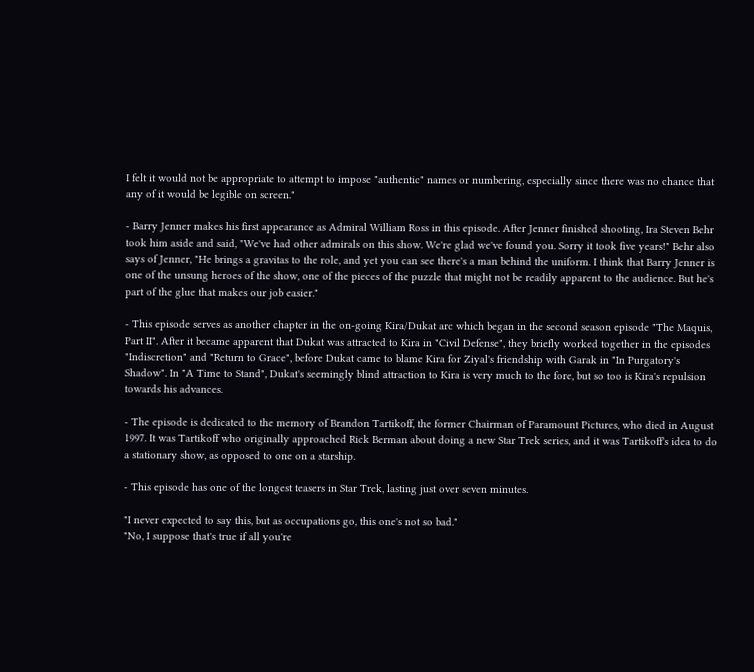I felt it would not be appropriate to attempt to impose "authentic" names or numbering, especially since there was no chance that any of it would be legible on screen."

- Barry Jenner makes his first appearance as Admiral William Ross in this episode. After Jenner finished shooting, Ira Steven Behr took him aside and said, "We've had other admirals on this show. We're glad we've found you. Sorry it took five years!" Behr also says of Jenner, "He brings a gravitas to the role, and yet you can see there's a man behind the uniform. I think that Barry Jenner is one of the unsung heroes of the show, one of the pieces of the puzzle that might not be readily apparent to the audience. But he's part of the glue that makes our job easier."

- This episode serves as another chapter in the on-going Kira/Dukat arc which began in the second season episode "The Maquis, Part II". After it became apparent that Dukat was attracted to Kira in "Civil Defense", they briefly worked together in the episodes "Indiscretion" and "Return to Grace", before Dukat came to blame Kira for Ziyal's friendship with Garak in "In Purgatory's Shadow". In "A Time to Stand", Dukat's seemingly blind attraction to Kira is very much to the fore, but so too is Kira's repulsion towards his advances.

- The episode is dedicated to the memory of Brandon Tartikoff, the former Chairman of Paramount Pictures, who died in August 1997. It was Tartikoff who originally approached Rick Berman about doing a new Star Trek series, and it was Tartikoff's idea to do a stationary show, as opposed to one on a starship.

- This episode has one of the longest teasers in Star Trek, lasting just over seven minutes.

"I never expected to say this, but as occupations go, this one's not so bad."
"No, I suppose that's true if all you're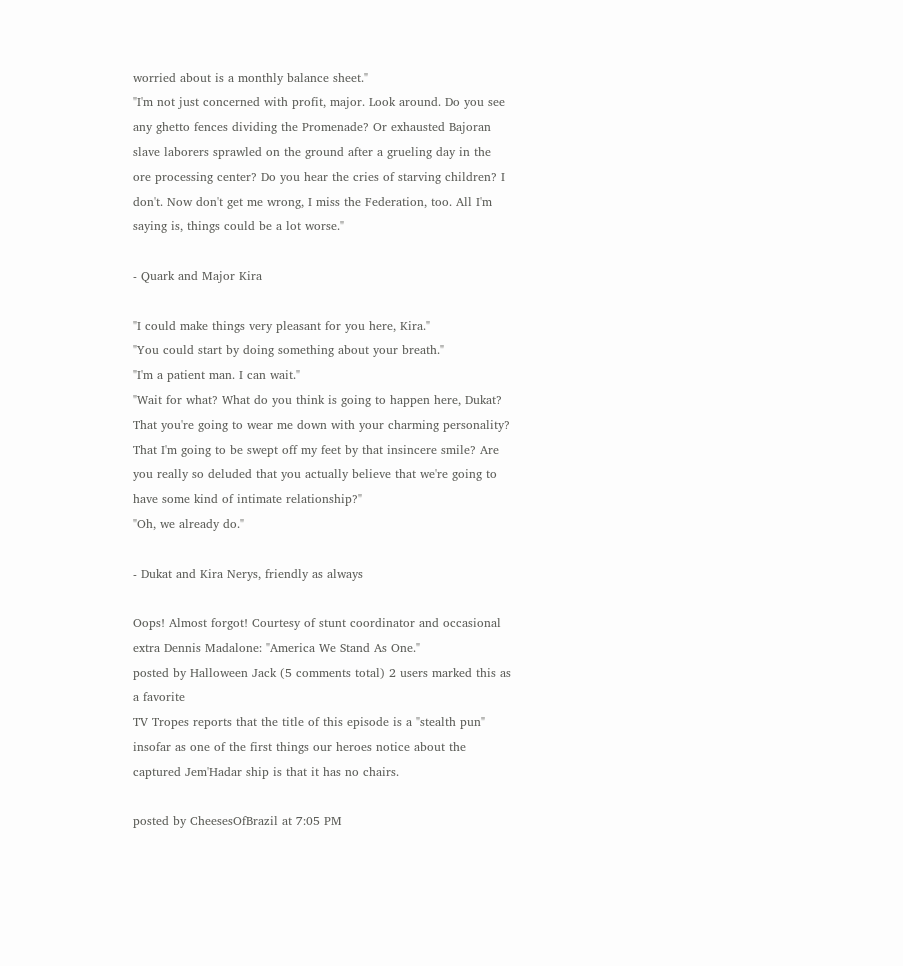worried about is a monthly balance sheet."
"I'm not just concerned with profit, major. Look around. Do you see any ghetto fences dividing the Promenade? Or exhausted Bajoran slave laborers sprawled on the ground after a grueling day in the ore processing center? Do you hear the cries of starving children? I don't. Now don't get me wrong, I miss the Federation, too. All I'm saying is, things could be a lot worse."

- Quark and Major Kira

"I could make things very pleasant for you here, Kira."
"You could start by doing something about your breath."
"I'm a patient man. I can wait."
"Wait for what? What do you think is going to happen here, Dukat? That you're going to wear me down with your charming personality? That I'm going to be swept off my feet by that insincere smile? Are you really so deluded that you actually believe that we're going to have some kind of intimate relationship?"
"Oh, we already do."

- Dukat and Kira Nerys, friendly as always

Oops! Almost forgot! Courtesy of stunt coordinator and occasional extra Dennis Madalone: "America We Stand As One."
posted by Halloween Jack (5 comments total) 2 users marked this as a favorite
TV Tropes reports that the title of this episode is a "stealth pun" insofar as one of the first things our heroes notice about the captured Jem'Hadar ship is that it has no chairs.

posted by CheesesOfBrazil at 7:05 PM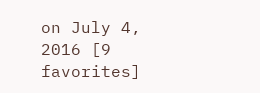on July 4, 2016 [9 favorites]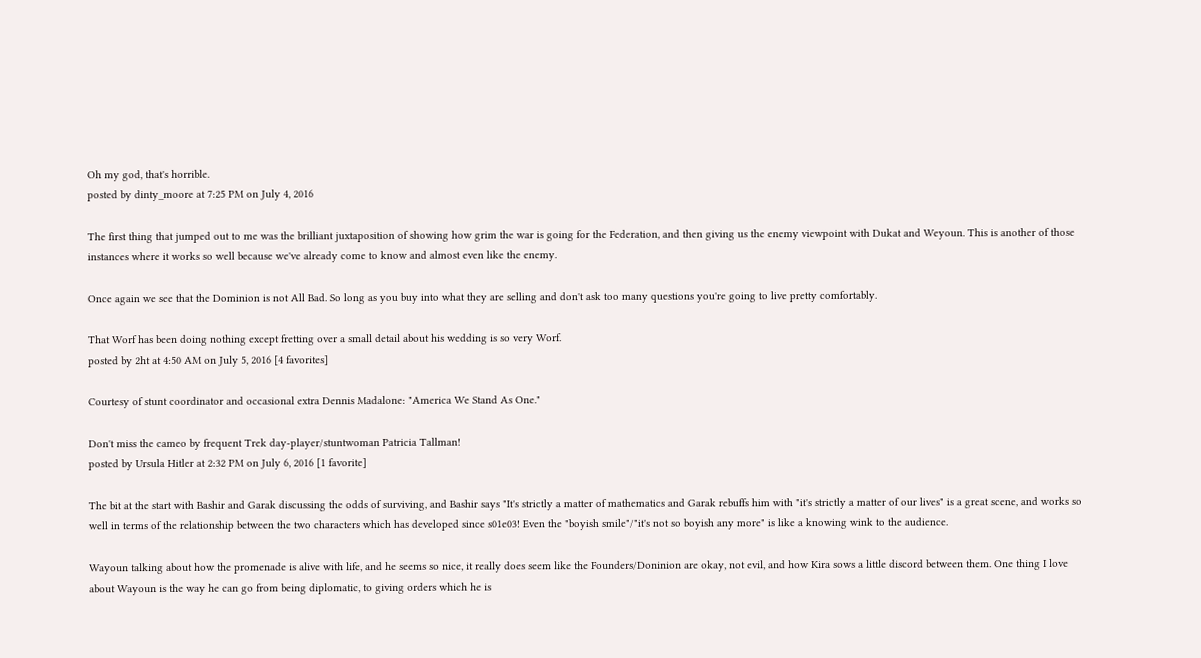Oh my god, that's horrible.
posted by dinty_moore at 7:25 PM on July 4, 2016

The first thing that jumped out to me was the brilliant juxtaposition of showing how grim the war is going for the Federation, and then giving us the enemy viewpoint with Dukat and Weyoun. This is another of those instances where it works so well because we've already come to know and almost even like the enemy.

Once again we see that the Dominion is not All Bad. So long as you buy into what they are selling and don't ask too many questions you're going to live pretty comfortably.

That Worf has been doing nothing except fretting over a small detail about his wedding is so very Worf.
posted by 2ht at 4:50 AM on July 5, 2016 [4 favorites]

Courtesy of stunt coordinator and occasional extra Dennis Madalone: "America We Stand As One."

Don't miss the cameo by frequent Trek day-player/stuntwoman Patricia Tallman!
posted by Ursula Hitler at 2:32 PM on July 6, 2016 [1 favorite]

The bit at the start with Bashir and Garak discussing the odds of surviving, and Bashir says "It's strictly a matter of mathematics and Garak rebuffs him with "it's strictly a matter of our lives" is a great scene, and works so well in terms of the relationship between the two characters which has developed since s01e03! Even the "boyish smile"/"it's not so boyish any more" is like a knowing wink to the audience.

Wayoun talking about how the promenade is alive with life, and he seems so nice, it really does seem like the Founders/Doninion are okay, not evil, and how Kira sows a little discord between them. One thing I love about Wayoun is the way he can go from being diplomatic, to giving orders which he is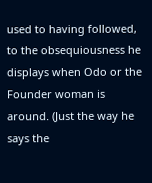used to having followed, to the obsequiousness he displays when Odo or the Founder woman is around. (Just the way he says the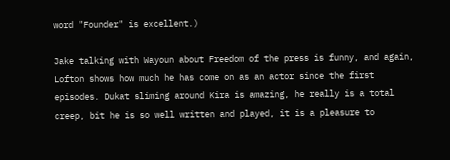word "Founder" is excellent.)

Jake talking with Wayoun about Freedom of the press is funny, and again, Lofton shows how much he has come on as an actor since the first episodes. Dukat sliming around Kira is amazing, he really is a total creep, bit he is so well written and played, it is a pleasure to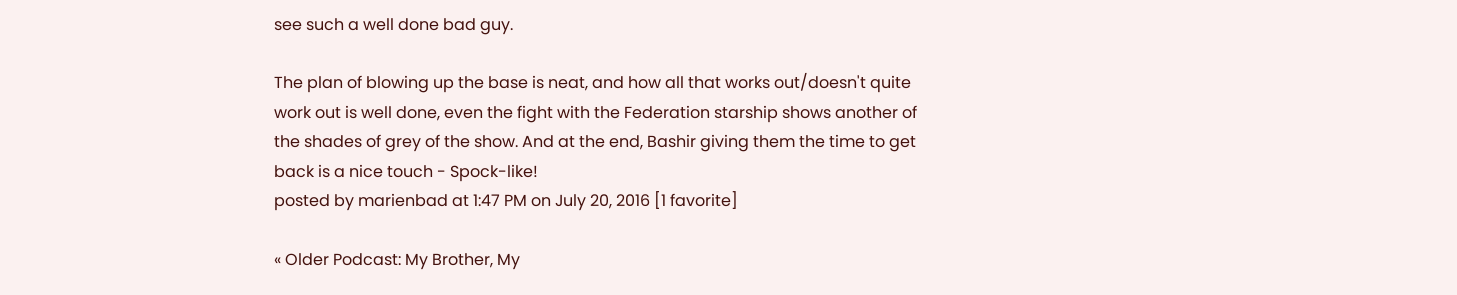see such a well done bad guy.

The plan of blowing up the base is neat, and how all that works out/doesn't quite work out is well done, even the fight with the Federation starship shows another of the shades of grey of the show. And at the end, Bashir giving them the time to get back is a nice touch - Spock-like!
posted by marienbad at 1:47 PM on July 20, 2016 [1 favorite]

« Older Podcast: My Brother, My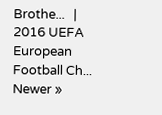Brothe...   |  2016 UEFA European Football Ch... Newer »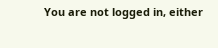You are not logged in, either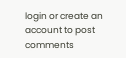login or create an account to post comments